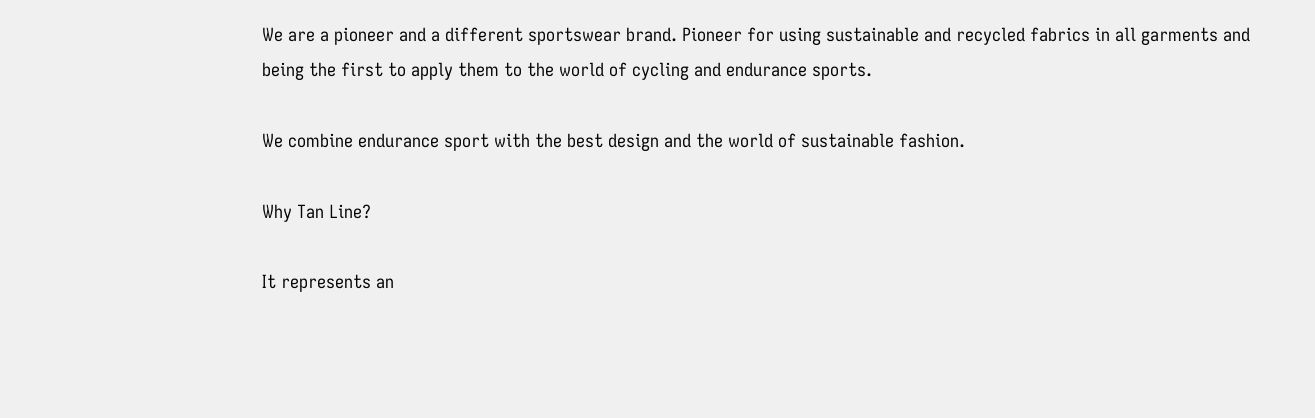We are a pioneer and a different sportswear brand. Pioneer for using sustainable and recycled fabrics in all garments and being the first to apply them to the world of cycling and endurance sports.

We combine endurance sport with the best design and the world of sustainable fashion.

Why Tan Line?

It represents an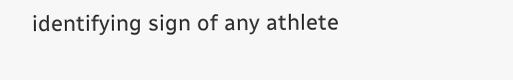identifying sign of any athlete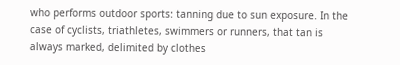who performs outdoor sports: tanning due to sun exposure. In the case of cyclists, triathletes, swimmers or runners, that tan is always marked, delimited by clothes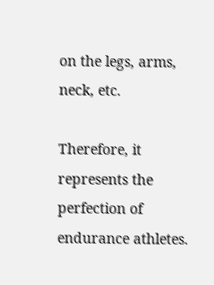on the legs, arms, neck, etc.

Therefore, it represents the perfection of endurance athletes.